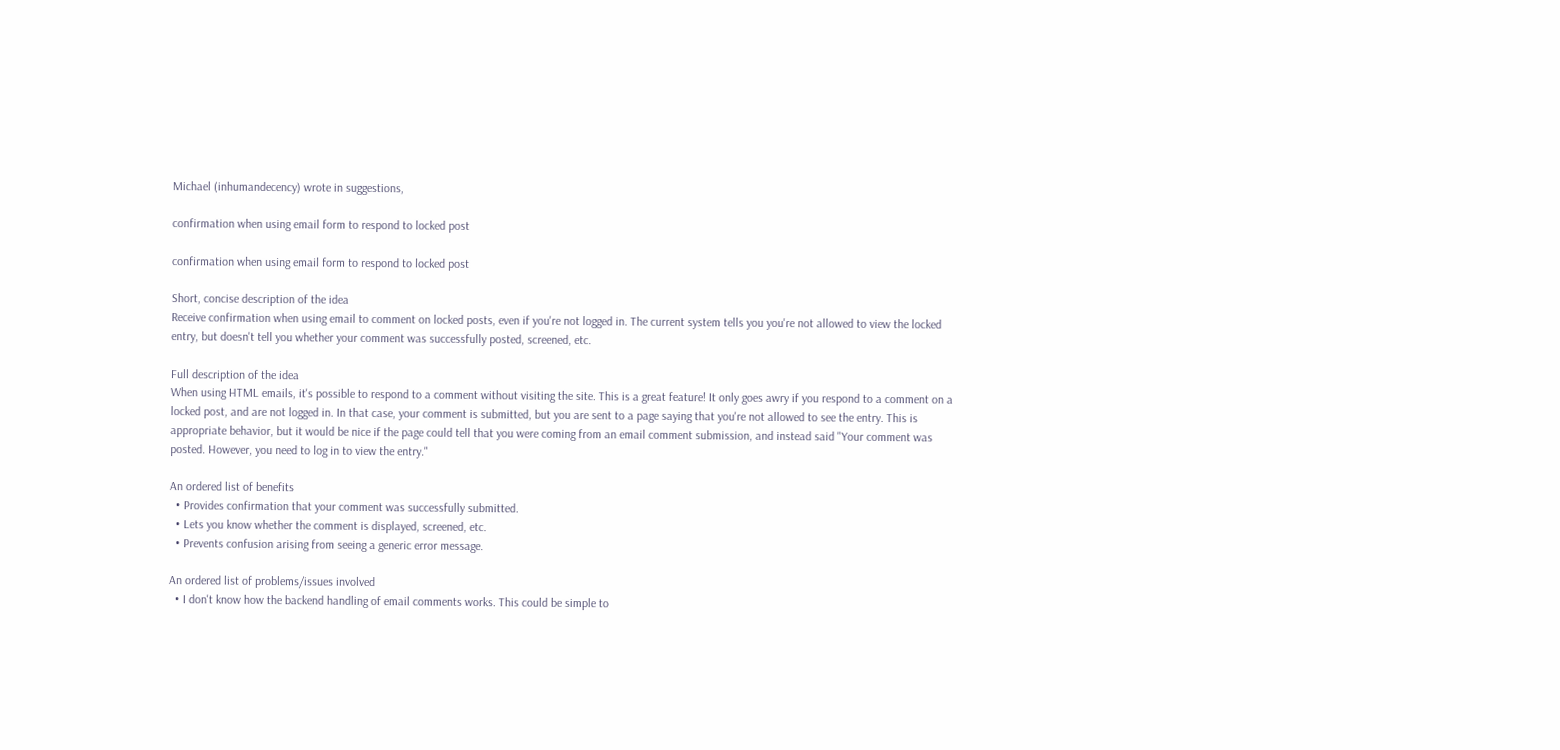Michael (inhumandecency) wrote in suggestions,

confirmation when using email form to respond to locked post

confirmation when using email form to respond to locked post

Short, concise description of the idea
Receive confirmation when using email to comment on locked posts, even if you're not logged in. The current system tells you you're not allowed to view the locked entry, but doesn't tell you whether your comment was successfully posted, screened, etc.

Full description of the idea
When using HTML emails, it's possible to respond to a comment without visiting the site. This is a great feature! It only goes awry if you respond to a comment on a locked post, and are not logged in. In that case, your comment is submitted, but you are sent to a page saying that you're not allowed to see the entry. This is appropriate behavior, but it would be nice if the page could tell that you were coming from an email comment submission, and instead said "Your comment was posted. However, you need to log in to view the entry."

An ordered list of benefits
  • Provides confirmation that your comment was successfully submitted.
  • Lets you know whether the comment is displayed, screened, etc.
  • Prevents confusion arising from seeing a generic error message.

An ordered list of problems/issues involved
  • I don't know how the backend handling of email comments works. This could be simple to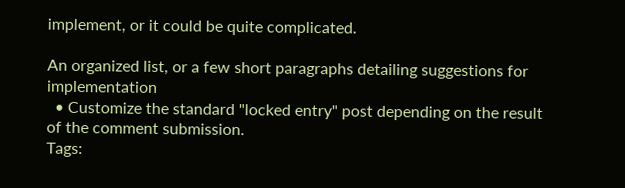implement, or it could be quite complicated.

An organized list, or a few short paragraphs detailing suggestions for implementation
  • Customize the standard "locked entry" post depending on the result of the comment submission.
Tags: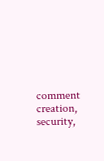comment creation, security,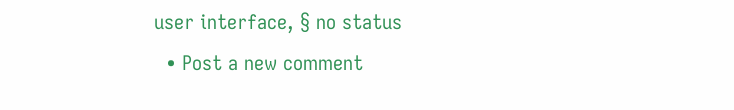user interface, § no status
  • Post a new comment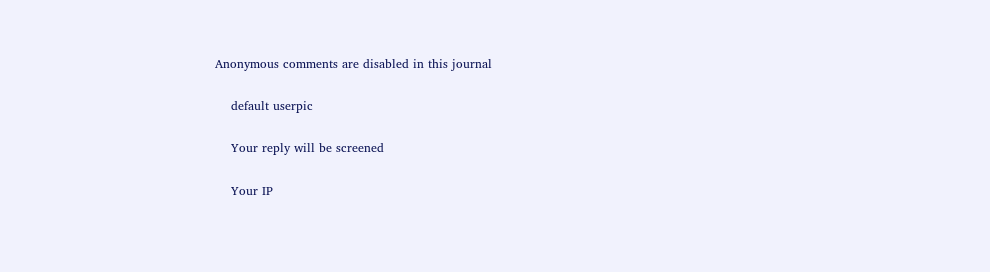Anonymous comments are disabled in this journal

    default userpic

    Your reply will be screened

    Your IP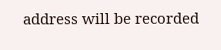address will be recorded